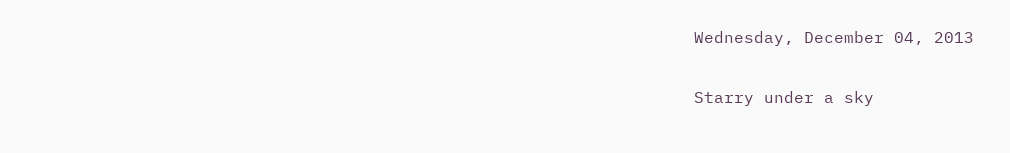Wednesday, December 04, 2013

Starry under a sky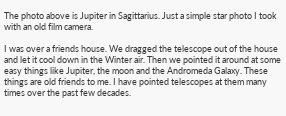The photo above is Jupiter in Sagittarius. Just a simple star photo I took with an old film camera.

I was over a friends house. We dragged the telescope out of the house and let it cool down in the Winter air. Then we pointed it around at some easy things like Jupiter, the moon and the Andromeda Galaxy. These things are old friends to me. I have pointed telescopes at them many times over the past few decades.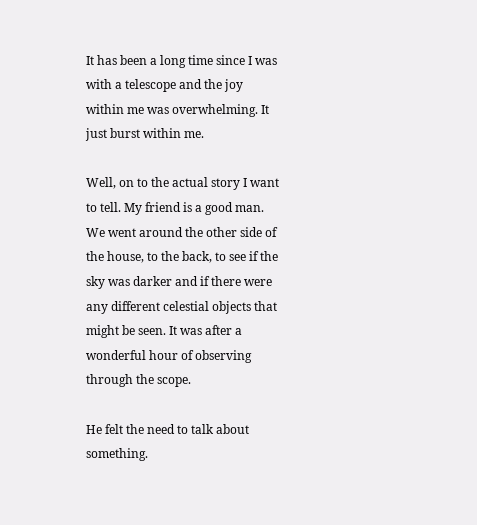It has been a long time since I was with a telescope and the joy within me was overwhelming. It just burst within me.

Well, on to the actual story I want to tell. My friend is a good man. We went around the other side of the house, to the back, to see if the sky was darker and if there were any different celestial objects that might be seen. It was after a wonderful hour of observing through the scope.

He felt the need to talk about something.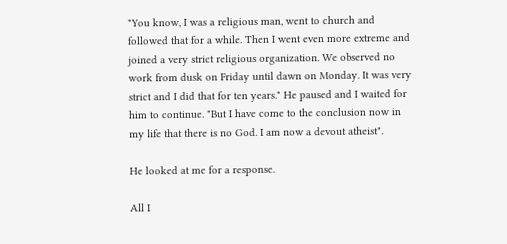"You know, I was a religious man, went to church and followed that for a while. Then I went even more extreme and joined a very strict religious organization. We observed no work from dusk on Friday until dawn on Monday. It was very strict and I did that for ten years." He paused and I waited for him to continue. "But I have come to the conclusion now in my life that there is no God. I am now a devout atheist".

He looked at me for a response.

All I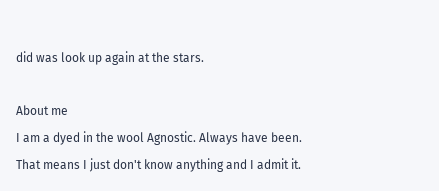did was look up again at the stars.

About me
I am a dyed in the wool Agnostic. Always have been.  That means I just don't know anything and I admit it.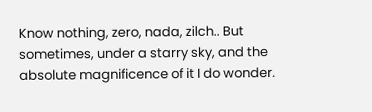Know nothing, zero, nada, zilch.. But sometimes, under a starry sky, and the absolute magnificence of it I do wonder.